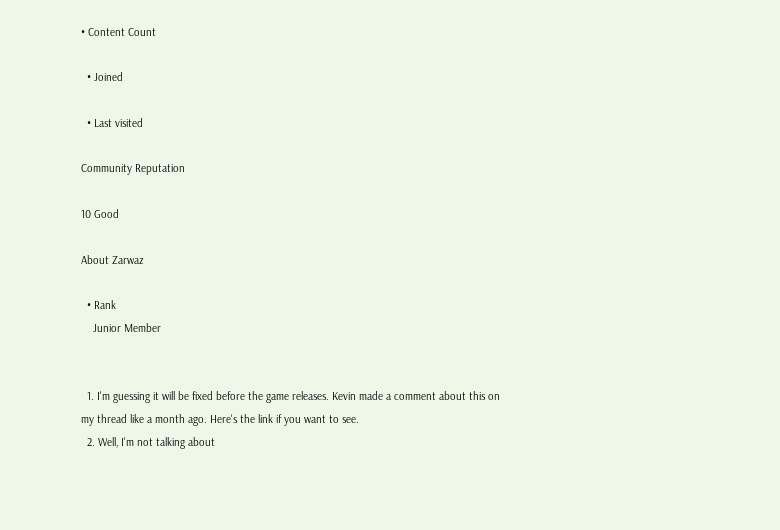• Content Count

  • Joined

  • Last visited

Community Reputation

10 Good

About Zarwaz

  • Rank
    Junior Member


  1. I'm guessing it will be fixed before the game releases. Kevin made a comment about this on my thread like a month ago. Here's the link if you want to see.
  2. Well, I'm not talking about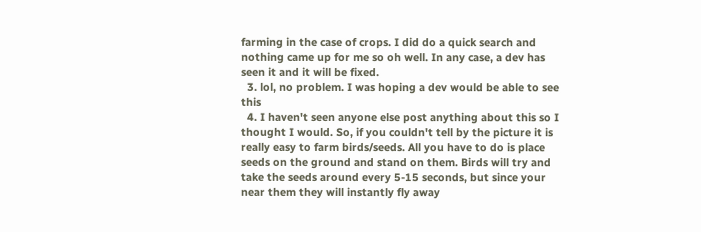farming in the case of crops. I did do a quick search and nothing came up for me so oh well. In any case, a dev has seen it and it will be fixed.
  3. lol, no problem. I was hoping a dev would be able to see this
  4. I haven't seen anyone else post anything about this so I thought I would. So, if you couldn't tell by the picture it is really easy to farm birds/seeds. All you have to do is place seeds on the ground and stand on them. Birds will try and take the seeds around every 5-15 seconds, but since your near them they will instantly fly away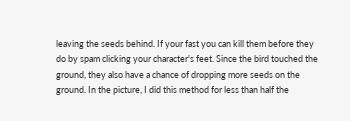leaving the seeds behind. If your fast you can kill them before they do by spam clicking your character's feet. Since the bird touched the ground, they also have a chance of dropping more seeds on the ground. In the picture, I did this method for less than half the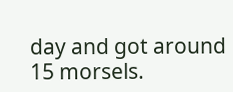day and got around 15 morsels.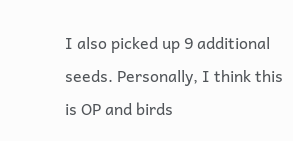I also picked up 9 additional seeds. Personally, I think this is OP and birds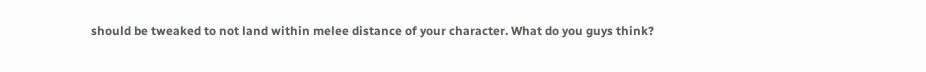should be tweaked to not land within melee distance of your character. What do you guys think?